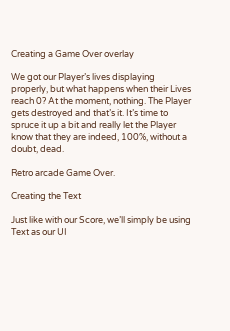Creating a Game Over overlay

We got our Player’s lives displaying properly, but what happens when their Lives reach 0? At the moment, nothing. The Player gets destroyed and that’s it. It’s time to spruce it up a bit and really let the Player know that they are indeed, 100%, without a doubt, dead.

Retro arcade Game Over.

Creating the Text

Just like with our Score, we’ll simply be using Text as our UI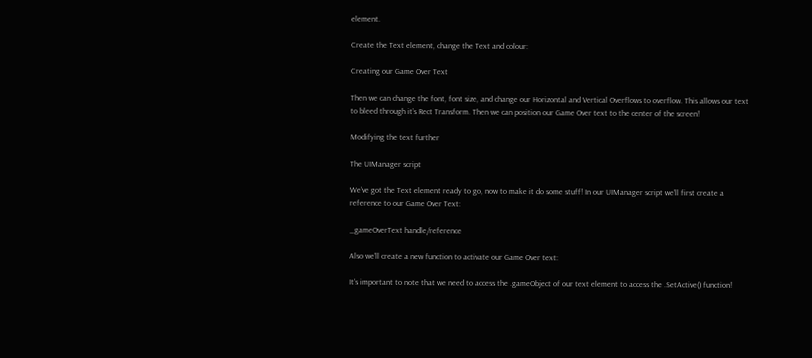element.

Create the Text element, change the Text and colour:

Creating our Game Over Text

Then we can change the font, font size, and change our Horizontal and Vertical Overflows to overflow. This allows our text to bleed through it’s Rect Transform. Then we can position our Game Over text to the center of the screen!

Modifying the text further

The UIManager script

We’ve got the Text element ready to go, now to make it do some stuff! In our UIManager script we’ll first create a reference to our Game Over Text:

_gameOverText handle/reference

Also we’ll create a new function to activate our Game Over text:

It’s important to note that we need to access the .gameObject of our text element to access the .SetActive() function!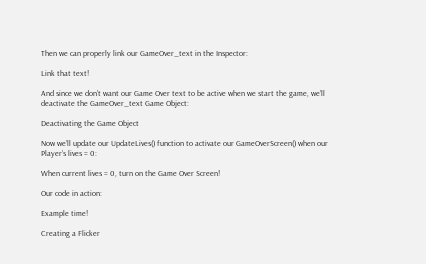Then we can properly link our GameOver_text in the Inspector:

Link that text!

And since we don’t want our Game Over text to be active when we start the game, we’ll deactivate the GameOver_text Game Object:

Deactivating the Game Object

Now we’ll update our UpdateLives() function to activate our GameOverScreen() when our Player’s lives = 0:

When current lives = 0, turn on the Game Over Screen!

Our code in action:

Example time!

Creating a Flicker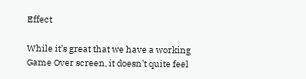Effect

While it’s great that we have a working Game Over screen, it doesn’t quite feel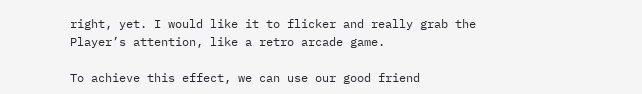right, yet. I would like it to flicker and really grab the Player’s attention, like a retro arcade game.

To achieve this effect, we can use our good friend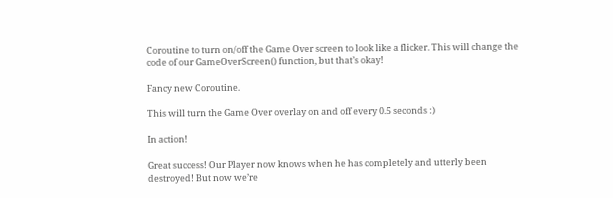Coroutine to turn on/off the Game Over screen to look like a flicker. This will change the code of our GameOverScreen() function, but that’s okay!

Fancy new Coroutine.

This will turn the Game Over overlay on and off every 0.5 seconds :)

In action!

Great success! Our Player now knows when he has completely and utterly been destroyed! But now we’re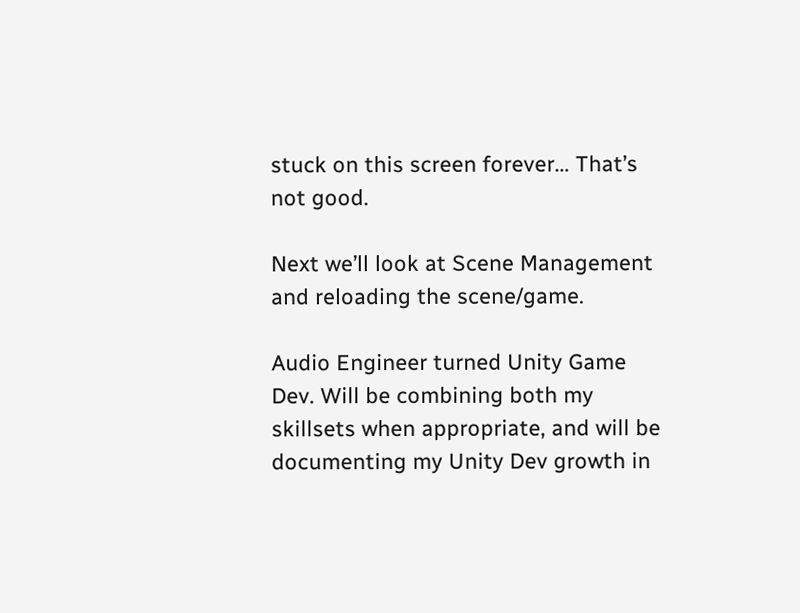stuck on this screen forever… That’s not good.

Next we’ll look at Scene Management and reloading the scene/game.

Audio Engineer turned Unity Game Dev. Will be combining both my skillsets when appropriate, and will be documenting my Unity Dev growth in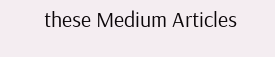these Medium Articles